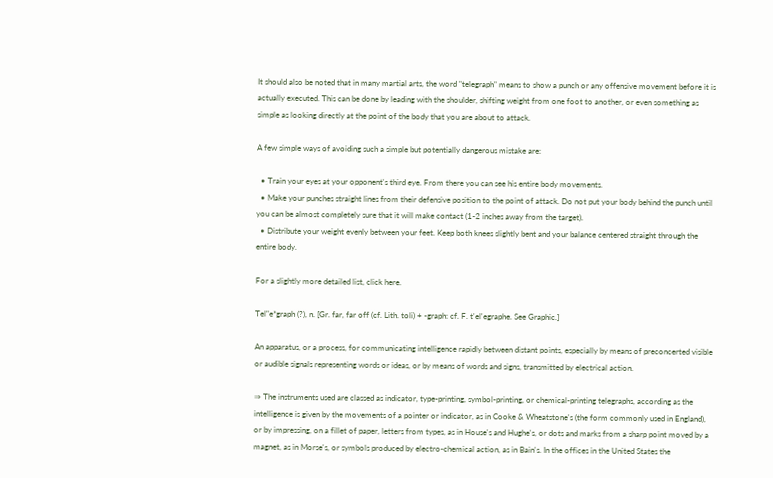It should also be noted that in many martial arts, the word "telegraph" means to show a punch or any offensive movement before it is actually executed. This can be done by leading with the shoulder, shifting weight from one foot to another, or even something as simple as looking directly at the point of the body that you are about to attack.

A few simple ways of avoiding such a simple but potentially dangerous mistake are:

  • Train your eyes at your opponent's third eye. From there you can see his entire body movements.
  • Make your punches straight lines from their defensive position to the point of attack. Do not put your body behind the punch until you can be almost completely sure that it will make contact (1-2 inches away from the target).
  • Distribute your weight evenly between your feet. Keep both knees slightly bent and your balance centered straight through the entire body.

For a slightly more detailed list, click here.

Tel"e*graph (?), n. [Gr. far, far off (cf. Lith. toli) + -graph: cf. F. t'el'egraphe. See Graphic.]

An apparatus, or a process, for communicating intelligence rapidly between distant points, especially by means of preconcerted visible or audible signals representing words or ideas, or by means of words and signs, transmitted by electrical action.

⇒ The instruments used are classed as indicator, type-printing, symbol-printing, or chemical-printing telegraphs, according as the intelligence is given by the movements of a pointer or indicator, as in Cooke & Wheatstone's (the form commonly used in England), or by impressing, on a fillet of paper, letters from types, as in House's and Hughe's, or dots and marks from a sharp point moved by a magnet, as in Morse's, or symbols produced by electro-chemical action, as in Bain's. In the offices in the United States the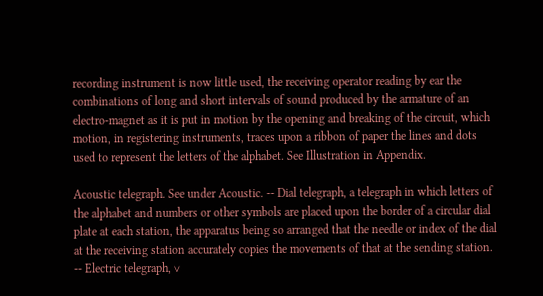recording instrument is now little used, the receiving operator reading by ear the combinations of long and short intervals of sound produced by the armature of an electro-magnet as it is put in motion by the opening and breaking of the circuit, which motion, in registering instruments, traces upon a ribbon of paper the lines and dots used to represent the letters of the alphabet. See Illustration in Appendix.

Acoustic telegraph. See under Acoustic. -- Dial telegraph, a telegraph in which letters of the alphabet and numbers or other symbols are placed upon the border of a circular dial plate at each station, the apparatus being so arranged that the needle or index of the dial at the receiving station accurately copies the movements of that at the sending station. -- Electric telegraph, ∨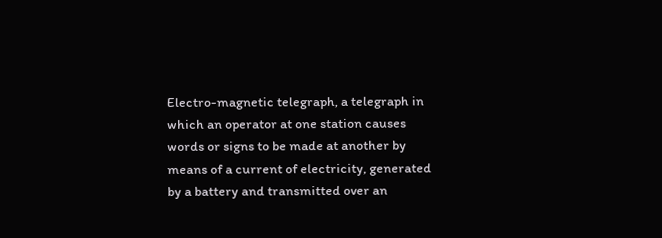Electro-magnetic telegraph, a telegraph in which an operator at one station causes words or signs to be made at another by means of a current of electricity, generated by a battery and transmitted over an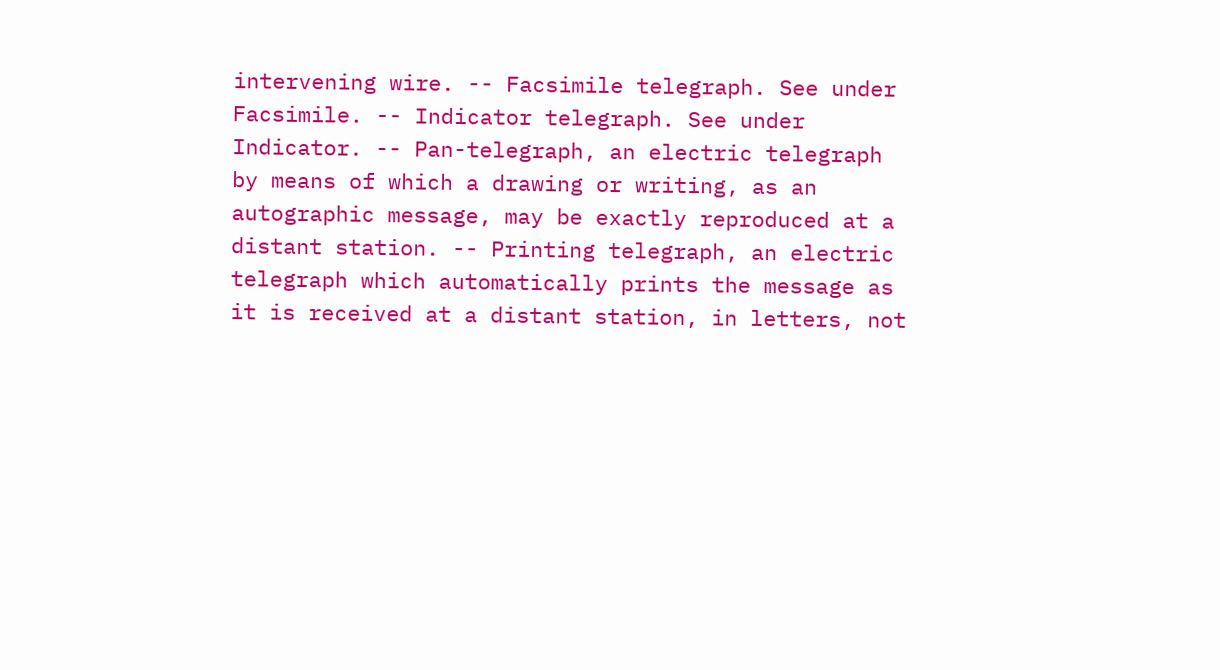intervening wire. -- Facsimile telegraph. See under Facsimile. -- Indicator telegraph. See under Indicator. -- Pan-telegraph, an electric telegraph by means of which a drawing or writing, as an autographic message, may be exactly reproduced at a distant station. -- Printing telegraph, an electric telegraph which automatically prints the message as it is received at a distant station, in letters, not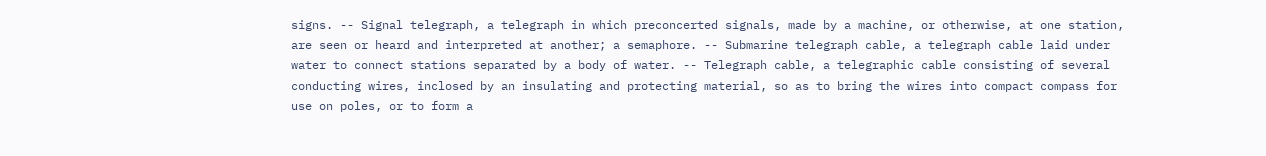signs. -- Signal telegraph, a telegraph in which preconcerted signals, made by a machine, or otherwise, at one station, are seen or heard and interpreted at another; a semaphore. -- Submarine telegraph cable, a telegraph cable laid under water to connect stations separated by a body of water. -- Telegraph cable, a telegraphic cable consisting of several conducting wires, inclosed by an insulating and protecting material, so as to bring the wires into compact compass for use on poles, or to form a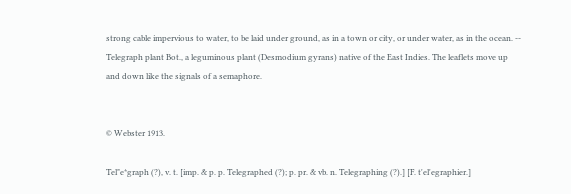strong cable impervious to water, to be laid under ground, as in a town or city, or under water, as in the ocean. -- Telegraph plant Bot., a leguminous plant (Desmodium gyrans) native of the East Indies. The leaflets move up and down like the signals of a semaphore.


© Webster 1913.

Tel"e*graph (?), v. t. [imp. & p. p. Telegraphed (?); p. pr. & vb. n. Telegraphing (?).] [F. t'el'egraphier.]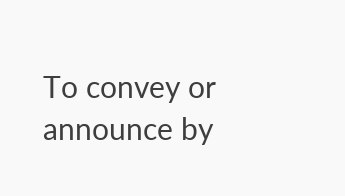To convey or announce by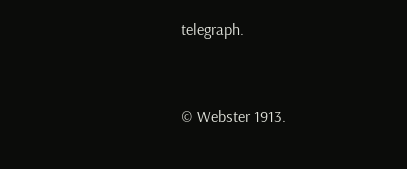telegraph.


© Webster 1913.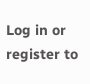Log in or register to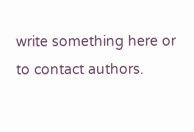write something here or to contact authors.